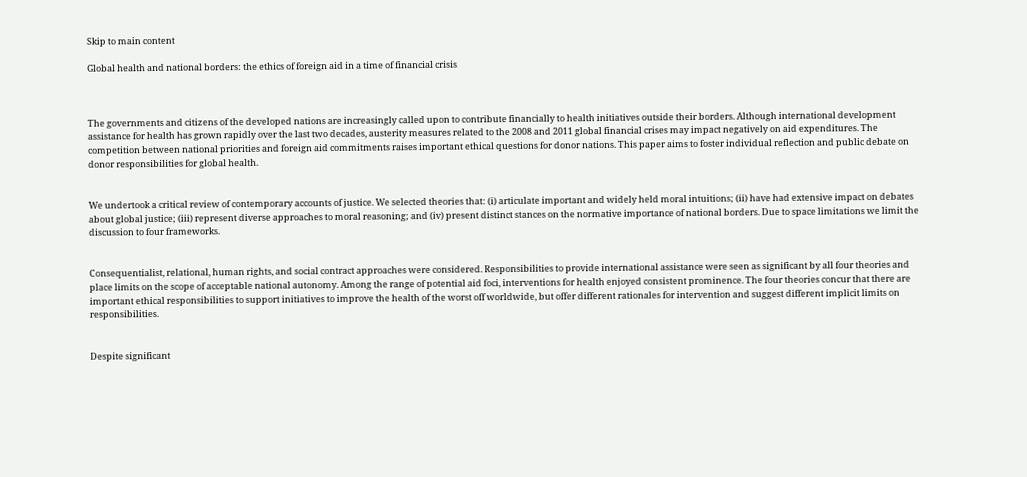Skip to main content

Global health and national borders: the ethics of foreign aid in a time of financial crisis



The governments and citizens of the developed nations are increasingly called upon to contribute financially to health initiatives outside their borders. Although international development assistance for health has grown rapidly over the last two decades, austerity measures related to the 2008 and 2011 global financial crises may impact negatively on aid expenditures. The competition between national priorities and foreign aid commitments raises important ethical questions for donor nations. This paper aims to foster individual reflection and public debate on donor responsibilities for global health.


We undertook a critical review of contemporary accounts of justice. We selected theories that: (i) articulate important and widely held moral intuitions; (ii) have had extensive impact on debates about global justice; (iii) represent diverse approaches to moral reasoning; and (iv) present distinct stances on the normative importance of national borders. Due to space limitations we limit the discussion to four frameworks.


Consequentialist, relational, human rights, and social contract approaches were considered. Responsibilities to provide international assistance were seen as significant by all four theories and place limits on the scope of acceptable national autonomy. Among the range of potential aid foci, interventions for health enjoyed consistent prominence. The four theories concur that there are important ethical responsibilities to support initiatives to improve the health of the worst off worldwide, but offer different rationales for intervention and suggest different implicit limits on responsibilities.


Despite significant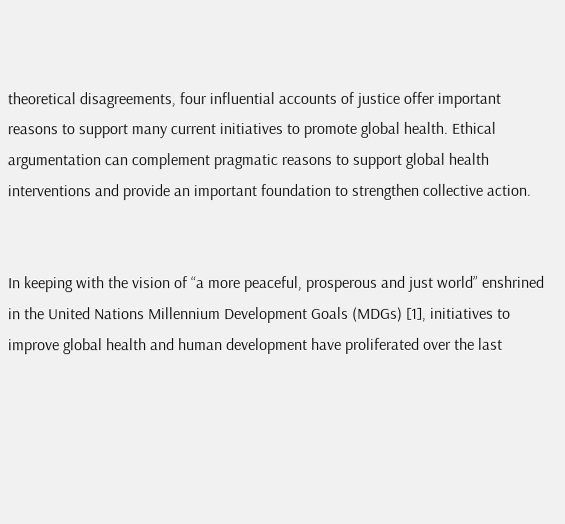theoretical disagreements, four influential accounts of justice offer important reasons to support many current initiatives to promote global health. Ethical argumentation can complement pragmatic reasons to support global health interventions and provide an important foundation to strengthen collective action.


In keeping with the vision of “a more peaceful, prosperous and just world” enshrined in the United Nations Millennium Development Goals (MDGs) [1], initiatives to improve global health and human development have proliferated over the last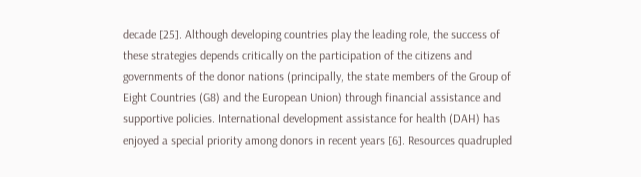decade [25]. Although developing countries play the leading role, the success of these strategies depends critically on the participation of the citizens and governments of the donor nations (principally, the state members of the Group of Eight Countries (G8) and the European Union) through financial assistance and supportive policies. International development assistance for health (DAH) has enjoyed a special priority among donors in recent years [6]. Resources quadrupled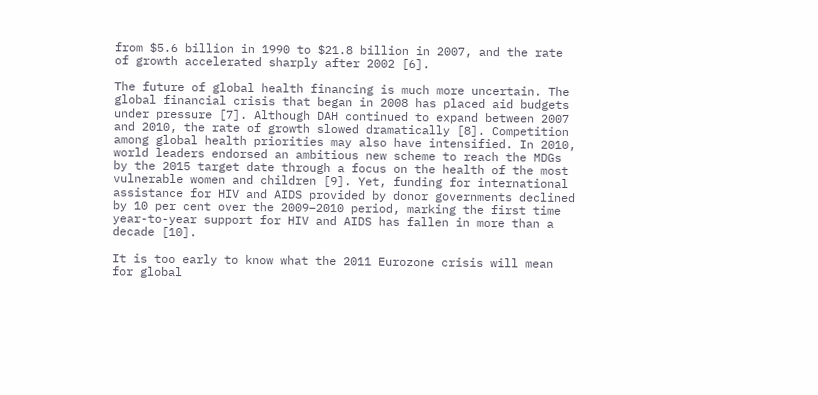from $5.6 billion in 1990 to $21.8 billion in 2007, and the rate of growth accelerated sharply after 2002 [6].

The future of global health financing is much more uncertain. The global financial crisis that began in 2008 has placed aid budgets under pressure [7]. Although DAH continued to expand between 2007 and 2010, the rate of growth slowed dramatically [8]. Competition among global health priorities may also have intensified. In 2010, world leaders endorsed an ambitious new scheme to reach the MDGs by the 2015 target date through a focus on the health of the most vulnerable women and children [9]. Yet, funding for international assistance for HIV and AIDS provided by donor governments declined by 10 per cent over the 2009–2010 period, marking the first time year-to-year support for HIV and AIDS has fallen in more than a decade [10].

It is too early to know what the 2011 Eurozone crisis will mean for global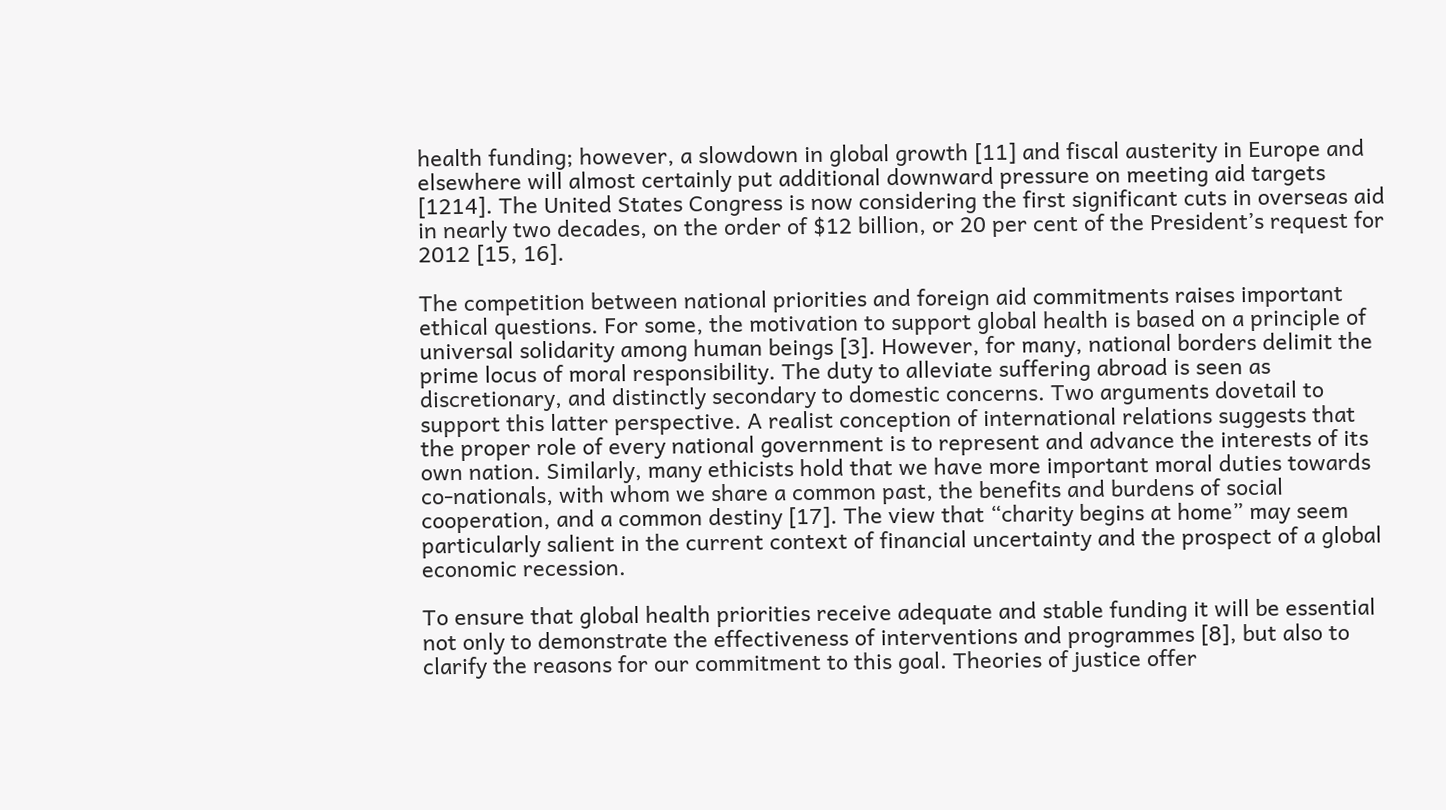health funding; however, a slowdown in global growth [11] and fiscal austerity in Europe and elsewhere will almost certainly put additional downward pressure on meeting aid targets [1214]. The United States Congress is now considering the first significant cuts in overseas aid in nearly two decades, on the order of $12 billion, or 20 per cent of the President’s request for 2012 [15, 16].

The competition between national priorities and foreign aid commitments raises important ethical questions. For some, the motivation to support global health is based on a principle of universal solidarity among human beings [3]. However, for many, national borders delimit the prime locus of moral responsibility. The duty to alleviate suffering abroad is seen as discretionary, and distinctly secondary to domestic concerns. Two arguments dovetail to support this latter perspective. A realist conception of international relations suggests that the proper role of every national government is to represent and advance the interests of its own nation. Similarly, many ethicists hold that we have more important moral duties towards co-nationals, with whom we share a common past, the benefits and burdens of social cooperation, and a common destiny [17]. The view that “charity begins at home” may seem particularly salient in the current context of financial uncertainty and the prospect of a global economic recession.

To ensure that global health priorities receive adequate and stable funding it will be essential not only to demonstrate the effectiveness of interventions and programmes [8], but also to clarify the reasons for our commitment to this goal. Theories of justice offer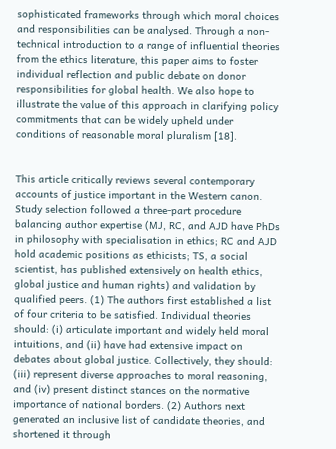sophisticated frameworks through which moral choices and responsibilities can be analysed. Through a non-technical introduction to a range of influential theories from the ethics literature, this paper aims to foster individual reflection and public debate on donor responsibilities for global health. We also hope to illustrate the value of this approach in clarifying policy commitments that can be widely upheld under conditions of reasonable moral pluralism [18].


This article critically reviews several contemporary accounts of justice important in the Western canon. Study selection followed a three-part procedure balancing author expertise (MJ, RC, and AJD have PhDs in philosophy with specialisation in ethics; RC and AJD hold academic positions as ethicists; TS, a social scientist, has published extensively on health ethics, global justice and human rights) and validation by qualified peers. (1) The authors first established a list of four criteria to be satisfied. Individual theories should: (i) articulate important and widely held moral intuitions, and (ii) have had extensive impact on debates about global justice. Collectively, they should: (iii) represent diverse approaches to moral reasoning, and (iv) present distinct stances on the normative importance of national borders. (2) Authors next generated an inclusive list of candidate theories, and shortened it through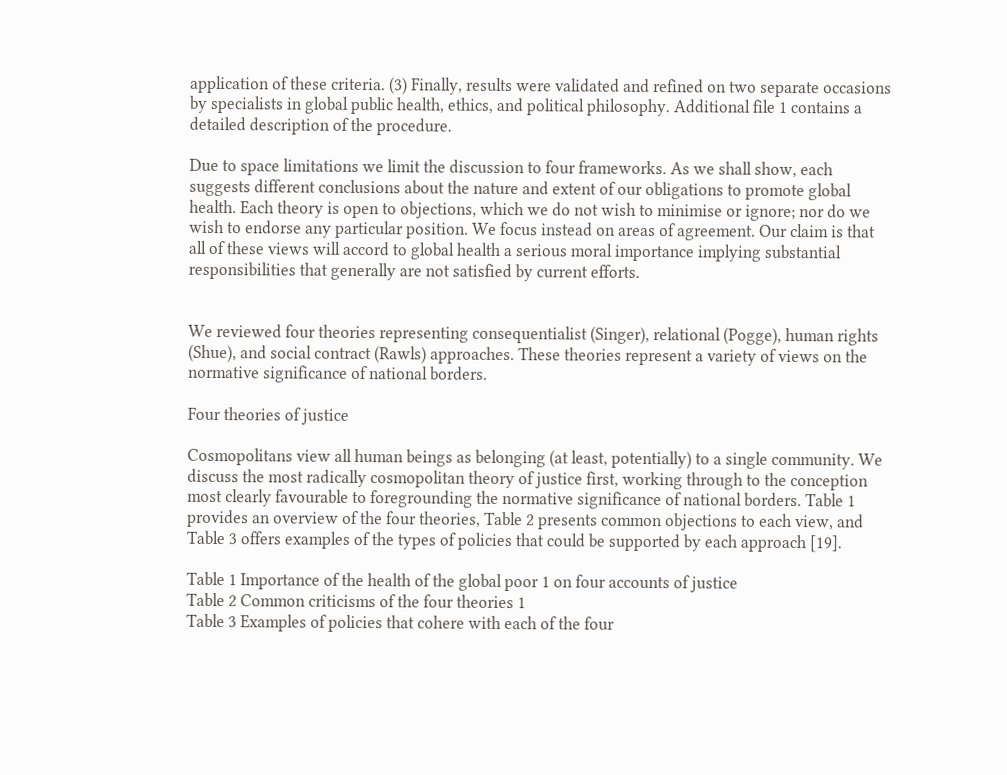application of these criteria. (3) Finally, results were validated and refined on two separate occasions by specialists in global public health, ethics, and political philosophy. Additional file 1 contains a detailed description of the procedure.

Due to space limitations we limit the discussion to four frameworks. As we shall show, each suggests different conclusions about the nature and extent of our obligations to promote global health. Each theory is open to objections, which we do not wish to minimise or ignore; nor do we wish to endorse any particular position. We focus instead on areas of agreement. Our claim is that all of these views will accord to global health a serious moral importance implying substantial responsibilities that generally are not satisfied by current efforts.


We reviewed four theories representing consequentialist (Singer), relational (Pogge), human rights (Shue), and social contract (Rawls) approaches. These theories represent a variety of views on the normative significance of national borders.

Four theories of justice

Cosmopolitans view all human beings as belonging (at least, potentially) to a single community. We discuss the most radically cosmopolitan theory of justice first, working through to the conception most clearly favourable to foregrounding the normative significance of national borders. Table 1 provides an overview of the four theories, Table 2 presents common objections to each view, and Table 3 offers examples of the types of policies that could be supported by each approach [19].

Table 1 Importance of the health of the global poor 1 on four accounts of justice
Table 2 Common criticisms of the four theories 1
Table 3 Examples of policies that cohere with each of the four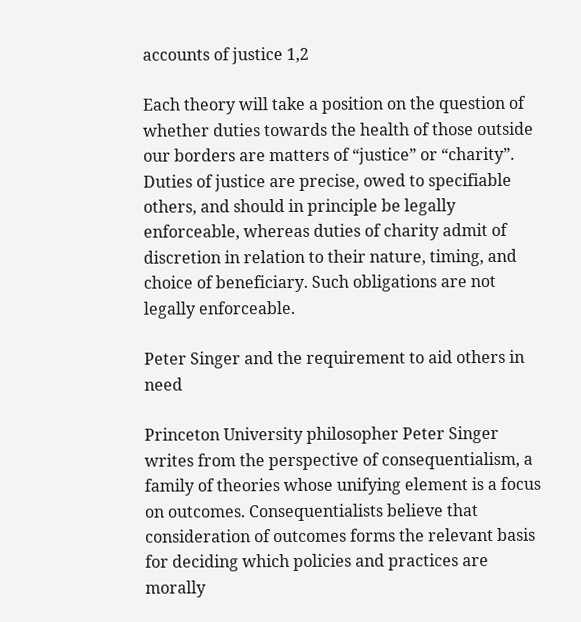accounts of justice 1,2

Each theory will take a position on the question of whether duties towards the health of those outside our borders are matters of “justice” or “charity”. Duties of justice are precise, owed to specifiable others, and should in principle be legally enforceable, whereas duties of charity admit of discretion in relation to their nature, timing, and choice of beneficiary. Such obligations are not legally enforceable.

Peter Singer and the requirement to aid others in need

Princeton University philosopher Peter Singer writes from the perspective of consequentialism, a family of theories whose unifying element is a focus on outcomes. Consequentialists believe that consideration of outcomes forms the relevant basis for deciding which policies and practices are morally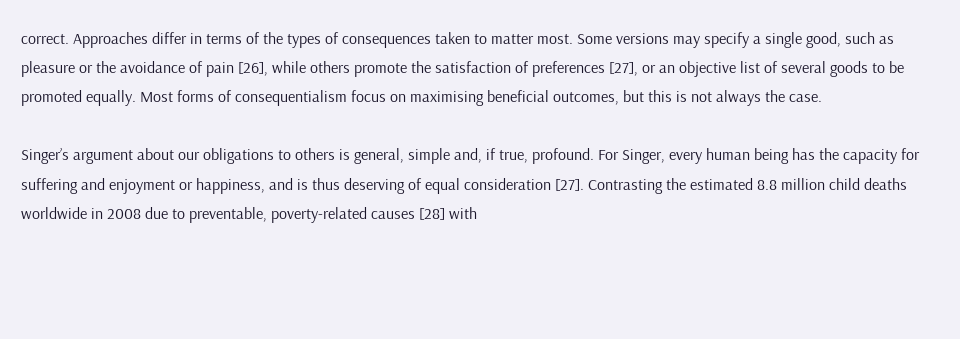correct. Approaches differ in terms of the types of consequences taken to matter most. Some versions may specify a single good, such as pleasure or the avoidance of pain [26], while others promote the satisfaction of preferences [27], or an objective list of several goods to be promoted equally. Most forms of consequentialism focus on maximising beneficial outcomes, but this is not always the case.

Singer’s argument about our obligations to others is general, simple and, if true, profound. For Singer, every human being has the capacity for suffering and enjoyment or happiness, and is thus deserving of equal consideration [27]. Contrasting the estimated 8.8 million child deaths worldwide in 2008 due to preventable, poverty-related causes [28] with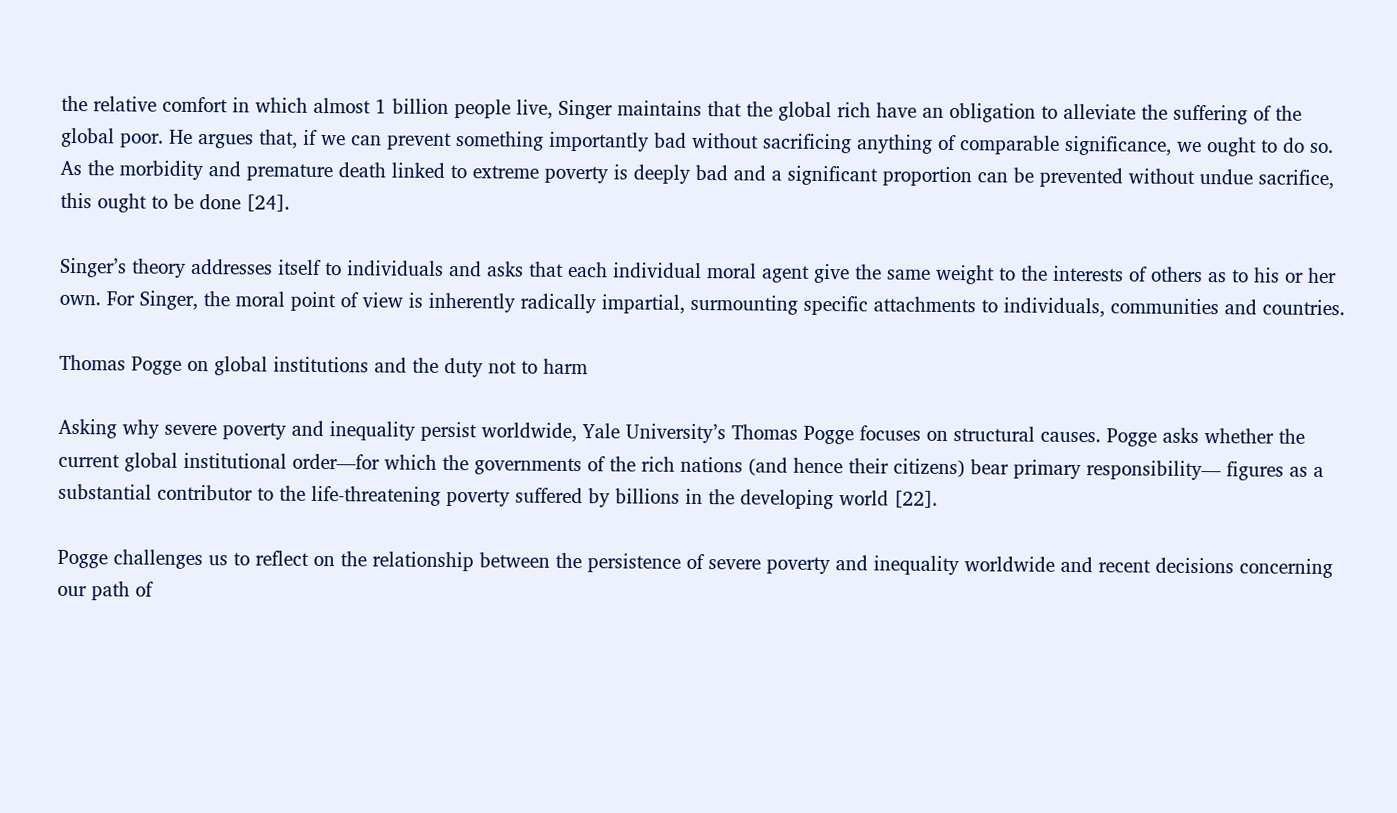the relative comfort in which almost 1 billion people live, Singer maintains that the global rich have an obligation to alleviate the suffering of the global poor. He argues that, if we can prevent something importantly bad without sacrificing anything of comparable significance, we ought to do so. As the morbidity and premature death linked to extreme poverty is deeply bad and a significant proportion can be prevented without undue sacrifice, this ought to be done [24].

Singer’s theory addresses itself to individuals and asks that each individual moral agent give the same weight to the interests of others as to his or her own. For Singer, the moral point of view is inherently radically impartial, surmounting specific attachments to individuals, communities and countries.

Thomas Pogge on global institutions and the duty not to harm

Asking why severe poverty and inequality persist worldwide, Yale University’s Thomas Pogge focuses on structural causes. Pogge asks whether the current global institutional order—for which the governments of the rich nations (and hence their citizens) bear primary responsibility— figures as a substantial contributor to the life-threatening poverty suffered by billions in the developing world [22].

Pogge challenges us to reflect on the relationship between the persistence of severe poverty and inequality worldwide and recent decisions concerning our path of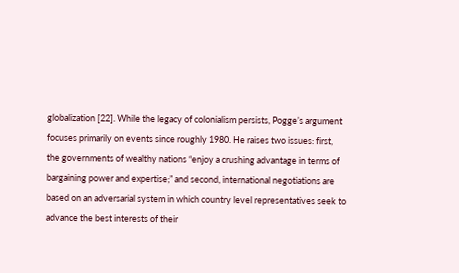globalization [22]. While the legacy of colonialism persists, Pogge’s argument focuses primarily on events since roughly 1980. He raises two issues: first, the governments of wealthy nations “enjoy a crushing advantage in terms of bargaining power and expertise;” and second, international negotiations are based on an adversarial system in which country level representatives seek to advance the best interests of their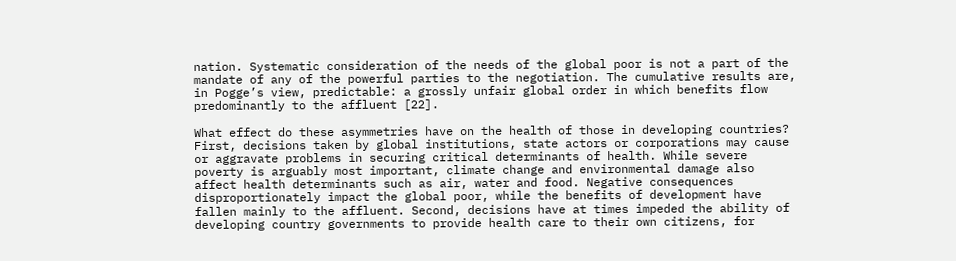nation. Systematic consideration of the needs of the global poor is not a part of the mandate of any of the powerful parties to the negotiation. The cumulative results are, in Pogge’s view, predictable: a grossly unfair global order in which benefits flow predominantly to the affluent [22].

What effect do these asymmetries have on the health of those in developing countries? First, decisions taken by global institutions, state actors or corporations may cause or aggravate problems in securing critical determinants of health. While severe poverty is arguably most important, climate change and environmental damage also affect health determinants such as air, water and food. Negative consequences disproportionately impact the global poor, while the benefits of development have fallen mainly to the affluent. Second, decisions have at times impeded the ability of developing country governments to provide health care to their own citizens, for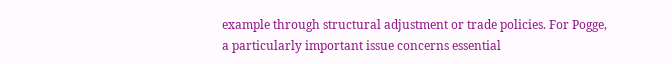example through structural adjustment or trade policies. For Pogge, a particularly important issue concerns essential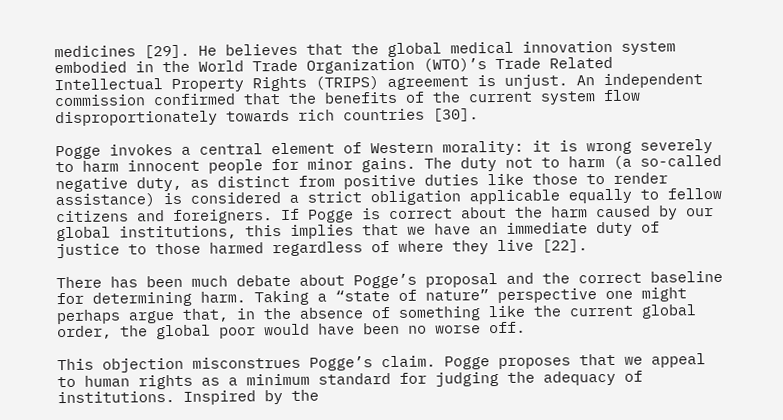medicines [29]. He believes that the global medical innovation system embodied in the World Trade Organization (WTO)’s Trade Related Intellectual Property Rights (TRIPS) agreement is unjust. An independent commission confirmed that the benefits of the current system flow disproportionately towards rich countries [30].

Pogge invokes a central element of Western morality: it is wrong severely to harm innocent people for minor gains. The duty not to harm (a so-called negative duty, as distinct from positive duties like those to render assistance) is considered a strict obligation applicable equally to fellow citizens and foreigners. If Pogge is correct about the harm caused by our global institutions, this implies that we have an immediate duty of justice to those harmed regardless of where they live [22].

There has been much debate about Pogge’s proposal and the correct baseline for determining harm. Taking a “state of nature” perspective one might perhaps argue that, in the absence of something like the current global order, the global poor would have been no worse off.

This objection misconstrues Pogge’s claim. Pogge proposes that we appeal to human rights as a minimum standard for judging the adequacy of institutions. Inspired by the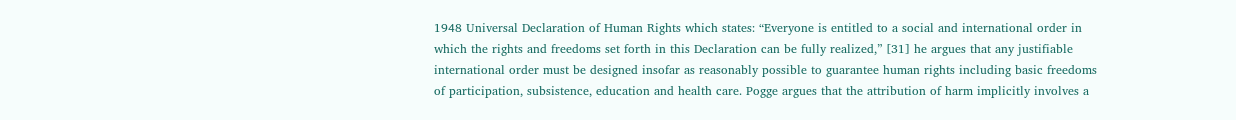1948 Universal Declaration of Human Rights which states: “Everyone is entitled to a social and international order in which the rights and freedoms set forth in this Declaration can be fully realized,” [31] he argues that any justifiable international order must be designed insofar as reasonably possible to guarantee human rights including basic freedoms of participation, subsistence, education and health care. Pogge argues that the attribution of harm implicitly involves a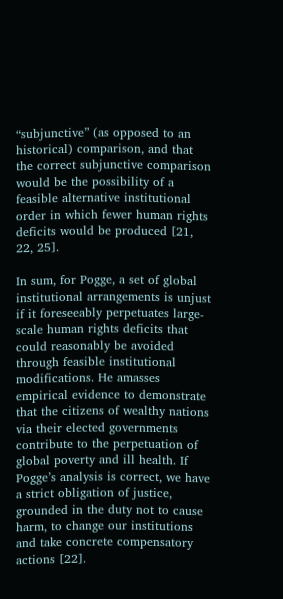“subjunctive” (as opposed to an historical) comparison, and that the correct subjunctive comparison would be the possibility of a feasible alternative institutional order in which fewer human rights deficits would be produced [21, 22, 25].

In sum, for Pogge, a set of global institutional arrangements is unjust if it foreseeably perpetuates large-scale human rights deficits that could reasonably be avoided through feasible institutional modifications. He amasses empirical evidence to demonstrate that the citizens of wealthy nations via their elected governments contribute to the perpetuation of global poverty and ill health. If Pogge’s analysis is correct, we have a strict obligation of justice, grounded in the duty not to cause harm, to change our institutions and take concrete compensatory actions [22].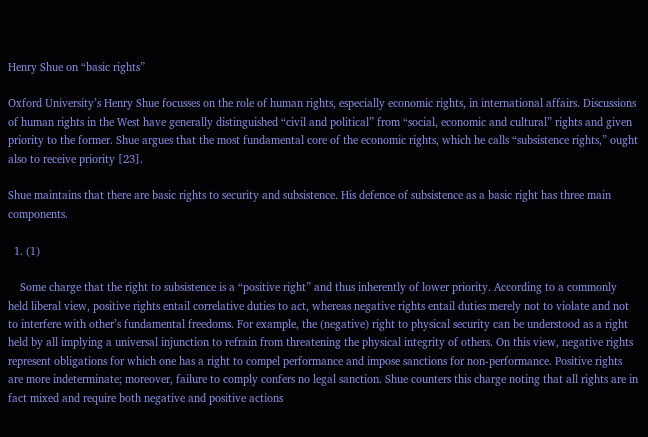Henry Shue on “basic rights”

Oxford University’s Henry Shue focusses on the role of human rights, especially economic rights, in international affairs. Discussions of human rights in the West have generally distinguished “civil and political” from “social, economic and cultural” rights and given priority to the former. Shue argues that the most fundamental core of the economic rights, which he calls “subsistence rights,” ought also to receive priority [23].

Shue maintains that there are basic rights to security and subsistence. His defence of subsistence as a basic right has three main components.

  1. (1)

    Some charge that the right to subsistence is a “positive right” and thus inherently of lower priority. According to a commonly held liberal view, positive rights entail correlative duties to act, whereas negative rights entail duties merely not to violate and not to interfere with other’s fundamental freedoms. For example, the (negative) right to physical security can be understood as a right held by all implying a universal injunction to refrain from threatening the physical integrity of others. On this view, negative rights represent obligations for which one has a right to compel performance and impose sanctions for non-performance. Positive rights are more indeterminate; moreover, failure to comply confers no legal sanction. Shue counters this charge noting that all rights are in fact mixed and require both negative and positive actions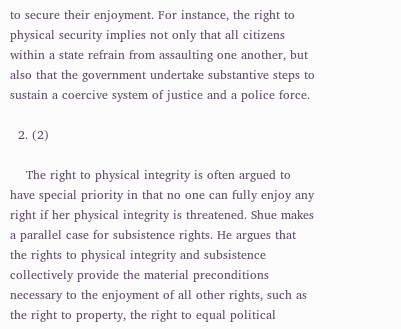to secure their enjoyment. For instance, the right to physical security implies not only that all citizens within a state refrain from assaulting one another, but also that the government undertake substantive steps to sustain a coercive system of justice and a police force.

  2. (2)

    The right to physical integrity is often argued to have special priority in that no one can fully enjoy any right if her physical integrity is threatened. Shue makes a parallel case for subsistence rights. He argues that the rights to physical integrity and subsistence collectively provide the material preconditions necessary to the enjoyment of all other rights, such as the right to property, the right to equal political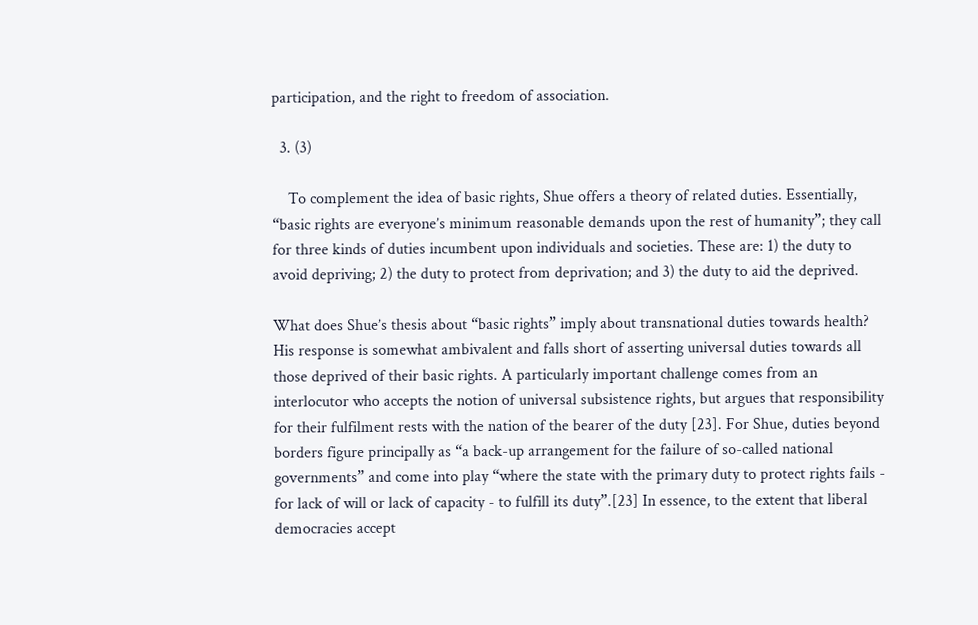participation, and the right to freedom of association.

  3. (3)

    To complement the idea of basic rights, Shue offers a theory of related duties. Essentially, “basic rights are everyone’s minimum reasonable demands upon the rest of humanity”; they call for three kinds of duties incumbent upon individuals and societies. These are: 1) the duty to avoid depriving; 2) the duty to protect from deprivation; and 3) the duty to aid the deprived.

What does Shue’s thesis about “basic rights” imply about transnational duties towards health? His response is somewhat ambivalent and falls short of asserting universal duties towards all those deprived of their basic rights. A particularly important challenge comes from an interlocutor who accepts the notion of universal subsistence rights, but argues that responsibility for their fulfilment rests with the nation of the bearer of the duty [23]. For Shue, duties beyond borders figure principally as “a back-up arrangement for the failure of so-called national governments” and come into play “where the state with the primary duty to protect rights fails - for lack of will or lack of capacity - to fulfill its duty”.[23] In essence, to the extent that liberal democracies accept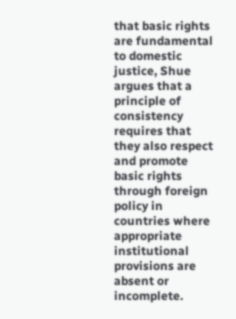that basic rights are fundamental to domestic justice, Shue argues that a principle of consistency requires that they also respect and promote basic rights through foreign policy in countries where appropriate institutional provisions are absent or incomplete.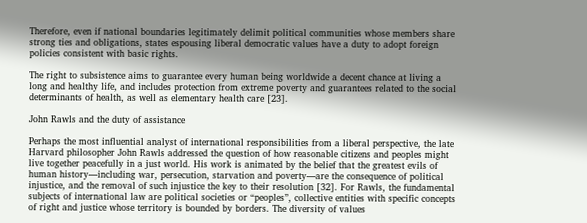Therefore, even if national boundaries legitimately delimit political communities whose members share strong ties and obligations, states espousing liberal democratic values have a duty to adopt foreign policies consistent with basic rights.

The right to subsistence aims to guarantee every human being worldwide a decent chance at living a long and healthy life, and includes protection from extreme poverty and guarantees related to the social determinants of health, as well as elementary health care [23].

John Rawls and the duty of assistance

Perhaps the most influential analyst of international responsibilities from a liberal perspective, the late Harvard philosopher John Rawls addressed the question of how reasonable citizens and peoples might live together peacefully in a just world. His work is animated by the belief that the greatest evils of human history—including war, persecution, starvation and poverty—are the consequence of political injustice, and the removal of such injustice the key to their resolution [32]. For Rawls, the fundamental subjects of international law are political societies or “peoples”, collective entities with specific concepts of right and justice whose territory is bounded by borders. The diversity of values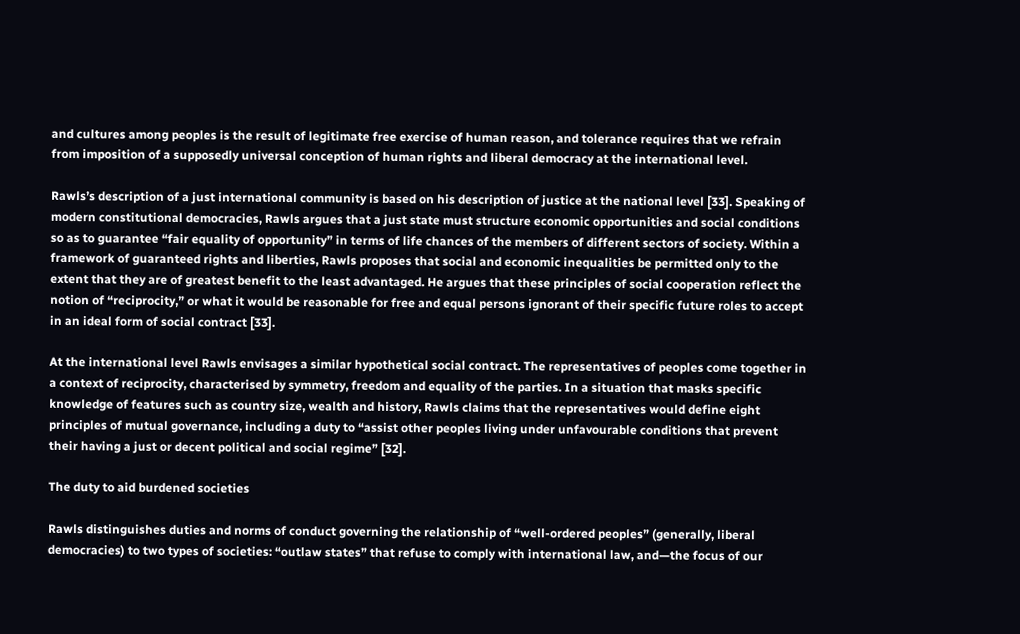and cultures among peoples is the result of legitimate free exercise of human reason, and tolerance requires that we refrain from imposition of a supposedly universal conception of human rights and liberal democracy at the international level.

Rawls’s description of a just international community is based on his description of justice at the national level [33]. Speaking of modern constitutional democracies, Rawls argues that a just state must structure economic opportunities and social conditions so as to guarantee “fair equality of opportunity” in terms of life chances of the members of different sectors of society. Within a framework of guaranteed rights and liberties, Rawls proposes that social and economic inequalities be permitted only to the extent that they are of greatest benefit to the least advantaged. He argues that these principles of social cooperation reflect the notion of “reciprocity,” or what it would be reasonable for free and equal persons ignorant of their specific future roles to accept in an ideal form of social contract [33].

At the international level Rawls envisages a similar hypothetical social contract. The representatives of peoples come together in a context of reciprocity, characterised by symmetry, freedom and equality of the parties. In a situation that masks specific knowledge of features such as country size, wealth and history, Rawls claims that the representatives would define eight principles of mutual governance, including a duty to “assist other peoples living under unfavourable conditions that prevent their having a just or decent political and social regime” [32].

The duty to aid burdened societies

Rawls distinguishes duties and norms of conduct governing the relationship of “well-ordered peoples” (generally, liberal democracies) to two types of societies: “outlaw states” that refuse to comply with international law, and—the focus of our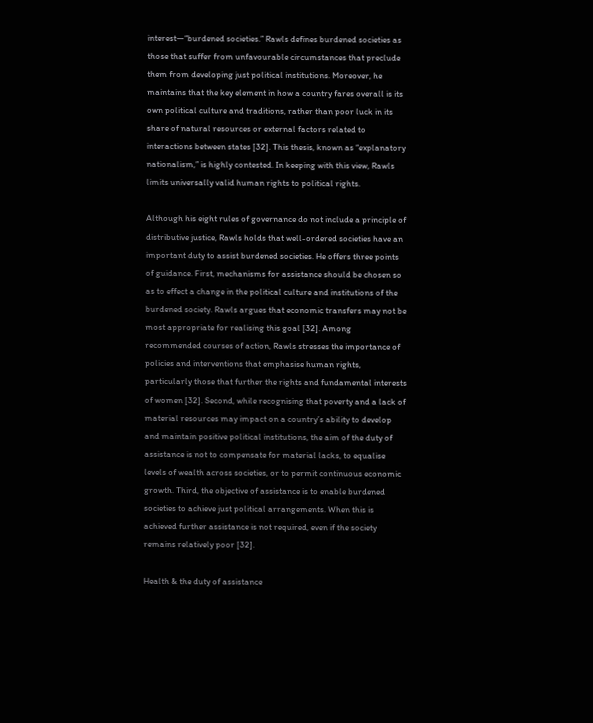interest—“burdened societies.” Rawls defines burdened societies as those that suffer from unfavourable circumstances that preclude them from developing just political institutions. Moreover, he maintains that the key element in how a country fares overall is its own political culture and traditions, rather than poor luck in its share of natural resources or external factors related to interactions between states [32]. This thesis, known as “explanatory nationalism,” is highly contested. In keeping with this view, Rawls limits universally valid human rights to political rights.

Although his eight rules of governance do not include a principle of distributive justice, Rawls holds that well-ordered societies have an important duty to assist burdened societies. He offers three points of guidance. First, mechanisms for assistance should be chosen so as to effect a change in the political culture and institutions of the burdened society. Rawls argues that economic transfers may not be most appropriate for realising this goal [32]. Among recommended courses of action, Rawls stresses the importance of policies and interventions that emphasise human rights, particularly those that further the rights and fundamental interests of women [32]. Second, while recognising that poverty and a lack of material resources may impact on a country’s ability to develop and maintain positive political institutions, the aim of the duty of assistance is not to compensate for material lacks, to equalise levels of wealth across societies, or to permit continuous economic growth. Third, the objective of assistance is to enable burdened societies to achieve just political arrangements. When this is achieved further assistance is not required, even if the society remains relatively poor [32].

Health & the duty of assistance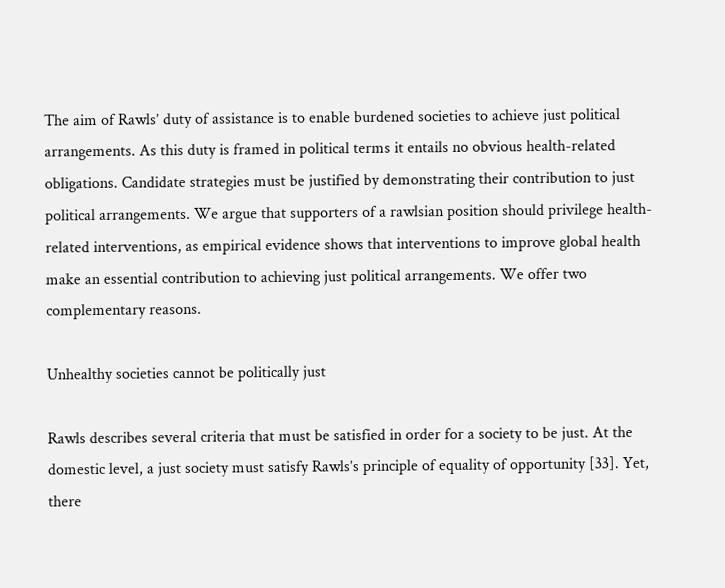The aim of Rawls’ duty of assistance is to enable burdened societies to achieve just political arrangements. As this duty is framed in political terms it entails no obvious health-related obligations. Candidate strategies must be justified by demonstrating their contribution to just political arrangements. We argue that supporters of a rawlsian position should privilege health-related interventions, as empirical evidence shows that interventions to improve global health make an essential contribution to achieving just political arrangements. We offer two complementary reasons.

Unhealthy societies cannot be politically just

Rawls describes several criteria that must be satisfied in order for a society to be just. At the domestic level, a just society must satisfy Rawls’s principle of equality of opportunity [33]. Yet, there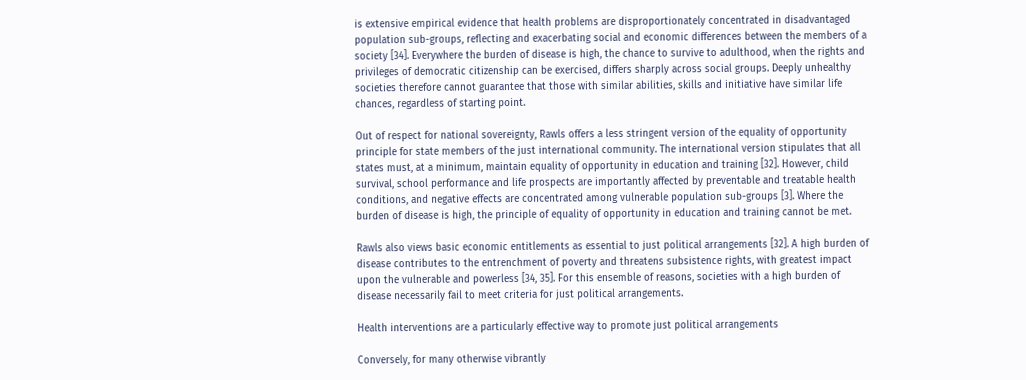is extensive empirical evidence that health problems are disproportionately concentrated in disadvantaged population sub-groups, reflecting and exacerbating social and economic differences between the members of a society [34]. Everywhere the burden of disease is high, the chance to survive to adulthood, when the rights and privileges of democratic citizenship can be exercised, differs sharply across social groups. Deeply unhealthy societies therefore cannot guarantee that those with similar abilities, skills and initiative have similar life chances, regardless of starting point.

Out of respect for national sovereignty, Rawls offers a less stringent version of the equality of opportunity principle for state members of the just international community. The international version stipulates that all states must, at a minimum, maintain equality of opportunity in education and training [32]. However, child survival, school performance and life prospects are importantly affected by preventable and treatable health conditions, and negative effects are concentrated among vulnerable population sub-groups [3]. Where the burden of disease is high, the principle of equality of opportunity in education and training cannot be met.

Rawls also views basic economic entitlements as essential to just political arrangements [32]. A high burden of disease contributes to the entrenchment of poverty and threatens subsistence rights, with greatest impact upon the vulnerable and powerless [34, 35]. For this ensemble of reasons, societies with a high burden of disease necessarily fail to meet criteria for just political arrangements.

Health interventions are a particularly effective way to promote just political arrangements

Conversely, for many otherwise vibrantly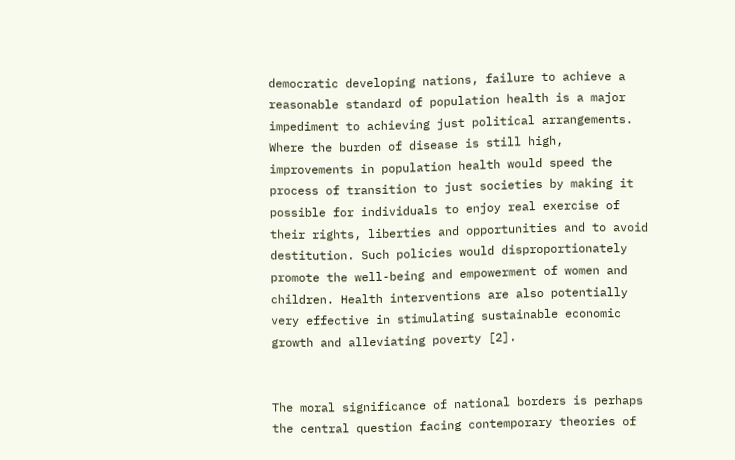democratic developing nations, failure to achieve a reasonable standard of population health is a major impediment to achieving just political arrangements. Where the burden of disease is still high, improvements in population health would speed the process of transition to just societies by making it possible for individuals to enjoy real exercise of their rights, liberties and opportunities and to avoid destitution. Such policies would disproportionately promote the well-being and empowerment of women and children. Health interventions are also potentially very effective in stimulating sustainable economic growth and alleviating poverty [2].


The moral significance of national borders is perhaps the central question facing contemporary theories of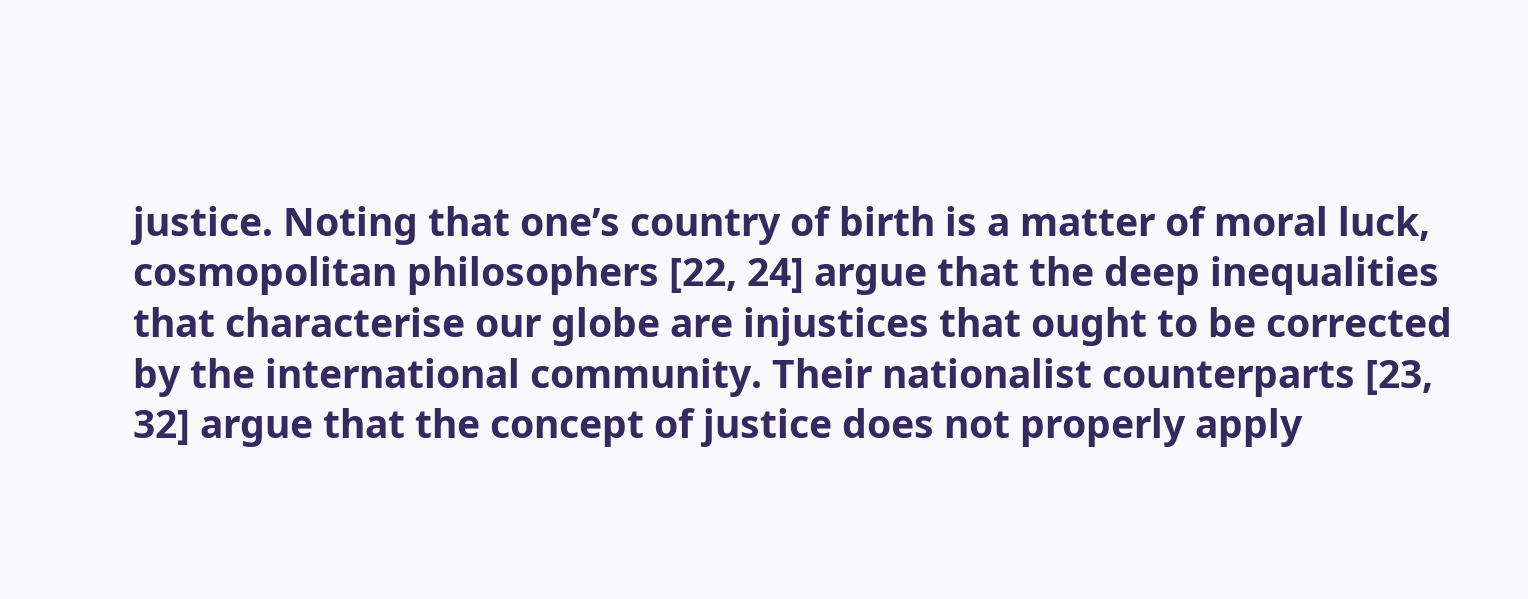justice. Noting that one’s country of birth is a matter of moral luck, cosmopolitan philosophers [22, 24] argue that the deep inequalities that characterise our globe are injustices that ought to be corrected by the international community. Their nationalist counterparts [23, 32] argue that the concept of justice does not properly apply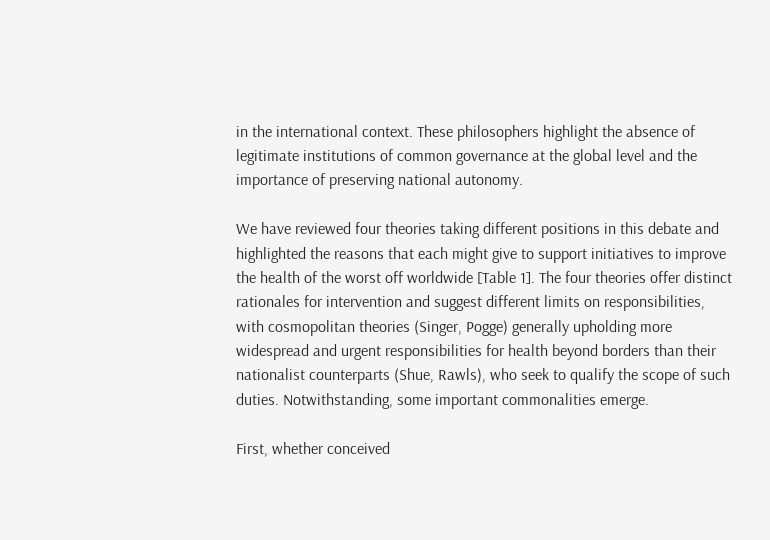in the international context. These philosophers highlight the absence of legitimate institutions of common governance at the global level and the importance of preserving national autonomy.

We have reviewed four theories taking different positions in this debate and highlighted the reasons that each might give to support initiatives to improve the health of the worst off worldwide [Table 1]. The four theories offer distinct rationales for intervention and suggest different limits on responsibilities, with cosmopolitan theories (Singer, Pogge) generally upholding more widespread and urgent responsibilities for health beyond borders than their nationalist counterparts (Shue, Rawls), who seek to qualify the scope of such duties. Notwithstanding, some important commonalities emerge.

First, whether conceived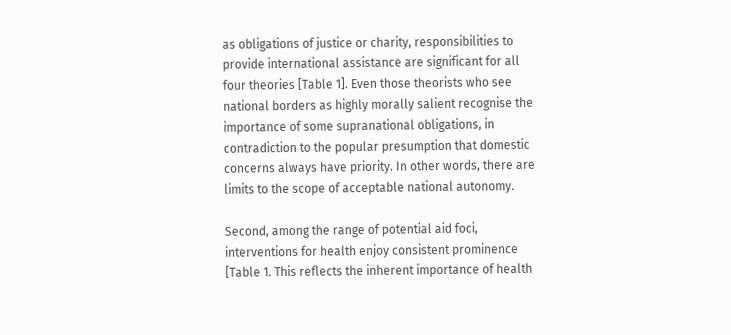as obligations of justice or charity, responsibilities to provide international assistance are significant for all four theories [Table 1]. Even those theorists who see national borders as highly morally salient recognise the importance of some supranational obligations, in contradiction to the popular presumption that domestic concerns always have priority. In other words, there are limits to the scope of acceptable national autonomy.

Second, among the range of potential aid foci, interventions for health enjoy consistent prominence [Table 1. This reflects the inherent importance of health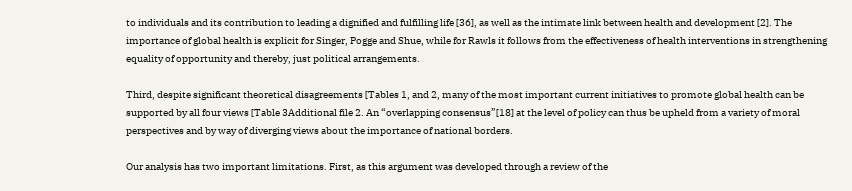to individuals and its contribution to leading a dignified and fulfilling life [36], as well as the intimate link between health and development [2]. The importance of global health is explicit for Singer, Pogge and Shue, while for Rawls it follows from the effectiveness of health interventions in strengthening equality of opportunity and thereby, just political arrangements.

Third, despite significant theoretical disagreements [Tables 1, and 2, many of the most important current initiatives to promote global health can be supported by all four views [Table 3Additional file 2. An “overlapping consensus”[18] at the level of policy can thus be upheld from a variety of moral perspectives and by way of diverging views about the importance of national borders.

Our analysis has two important limitations. First, as this argument was developed through a review of the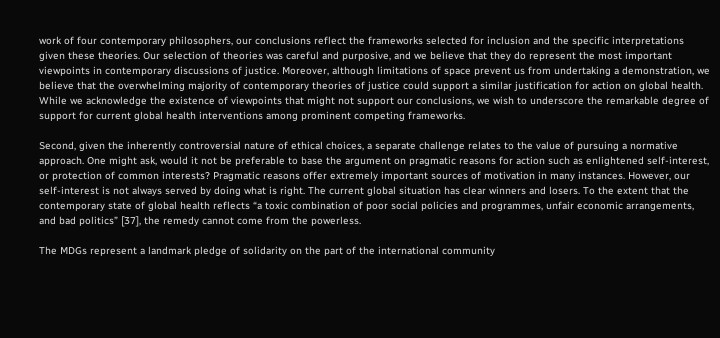work of four contemporary philosophers, our conclusions reflect the frameworks selected for inclusion and the specific interpretations given these theories. Our selection of theories was careful and purposive, and we believe that they do represent the most important viewpoints in contemporary discussions of justice. Moreover, although limitations of space prevent us from undertaking a demonstration, we believe that the overwhelming majority of contemporary theories of justice could support a similar justification for action on global health. While we acknowledge the existence of viewpoints that might not support our conclusions, we wish to underscore the remarkable degree of support for current global health interventions among prominent competing frameworks.

Second, given the inherently controversial nature of ethical choices, a separate challenge relates to the value of pursuing a normative approach. One might ask, would it not be preferable to base the argument on pragmatic reasons for action such as enlightened self-interest, or protection of common interests? Pragmatic reasons offer extremely important sources of motivation in many instances. However, our self-interest is not always served by doing what is right. The current global situation has clear winners and losers. To the extent that the contemporary state of global health reflects “a toxic combination of poor social policies and programmes, unfair economic arrangements, and bad politics” [37], the remedy cannot come from the powerless.

The MDGs represent a landmark pledge of solidarity on the part of the international community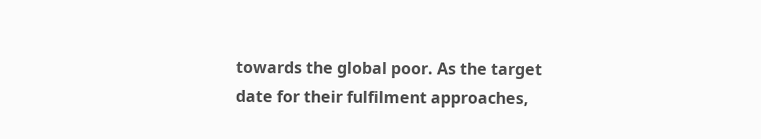towards the global poor. As the target date for their fulfilment approaches,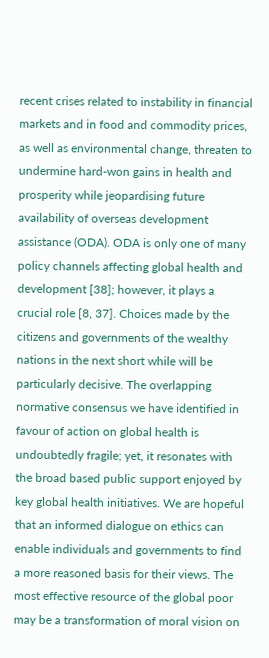recent crises related to instability in financial markets and in food and commodity prices, as well as environmental change, threaten to undermine hard-won gains in health and prosperity while jeopardising future availability of overseas development assistance (ODA). ODA is only one of many policy channels affecting global health and development [38]; however, it plays a crucial role [8, 37]. Choices made by the citizens and governments of the wealthy nations in the next short while will be particularly decisive. The overlapping normative consensus we have identified in favour of action on global health is undoubtedly fragile; yet, it resonates with the broad based public support enjoyed by key global health initiatives. We are hopeful that an informed dialogue on ethics can enable individuals and governments to find a more reasoned basis for their views. The most effective resource of the global poor may be a transformation of moral vision on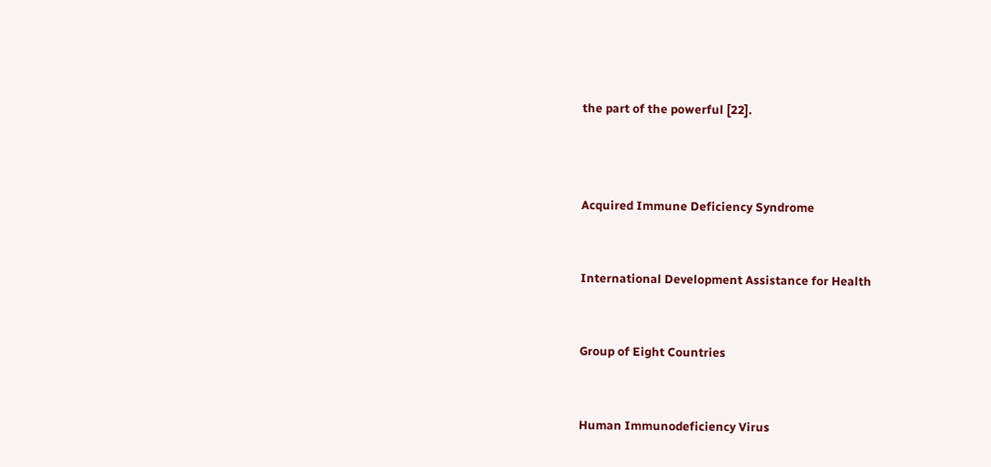the part of the powerful [22].



Acquired Immune Deficiency Syndrome


International Development Assistance for Health


Group of Eight Countries


Human Immunodeficiency Virus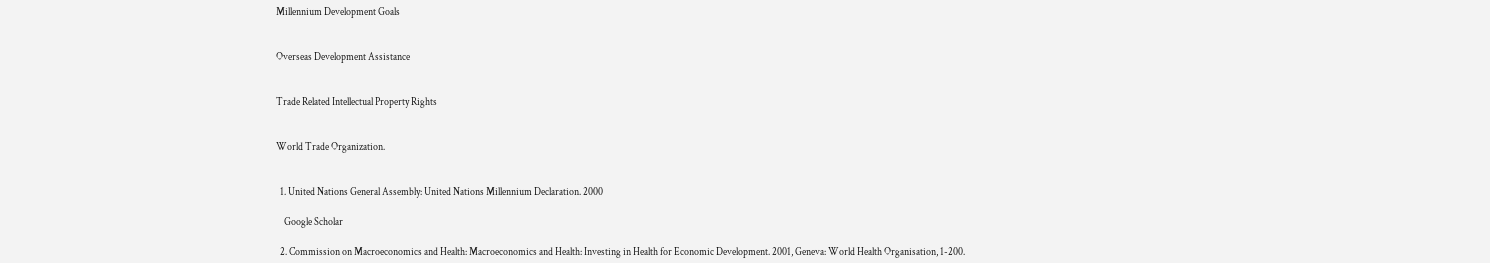Millennium Development Goals


Overseas Development Assistance


Trade Related Intellectual Property Rights


World Trade Organization.


  1. United Nations General Assembly: United Nations Millennium Declaration. 2000

    Google Scholar

  2. Commission on Macroeconomics and Health: Macroeconomics and Health: Investing in Health for Economic Development. 2001, Geneva: World Health Organisation, 1-200.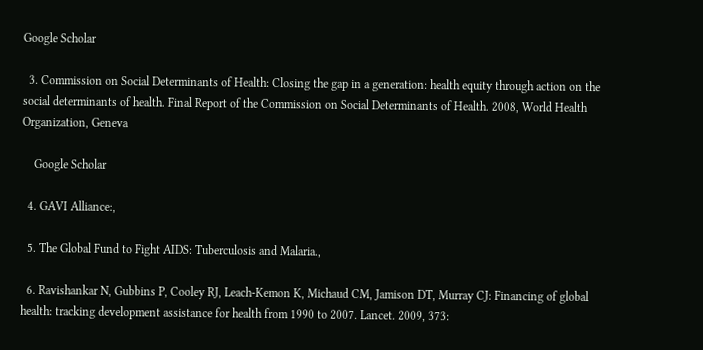Google Scholar

  3. Commission on Social Determinants of Health: Closing the gap in a generation: health equity through action on the social determinants of health. Final Report of the Commission on Social Determinants of Health. 2008, World Health Organization, Geneva

    Google Scholar

  4. GAVI Alliance:,

  5. The Global Fund to Fight AIDS: Tuberculosis and Malaria.,

  6. Ravishankar N, Gubbins P, Cooley RJ, Leach-Kemon K, Michaud CM, Jamison DT, Murray CJ: Financing of global health: tracking development assistance for health from 1990 to 2007. Lancet. 2009, 373: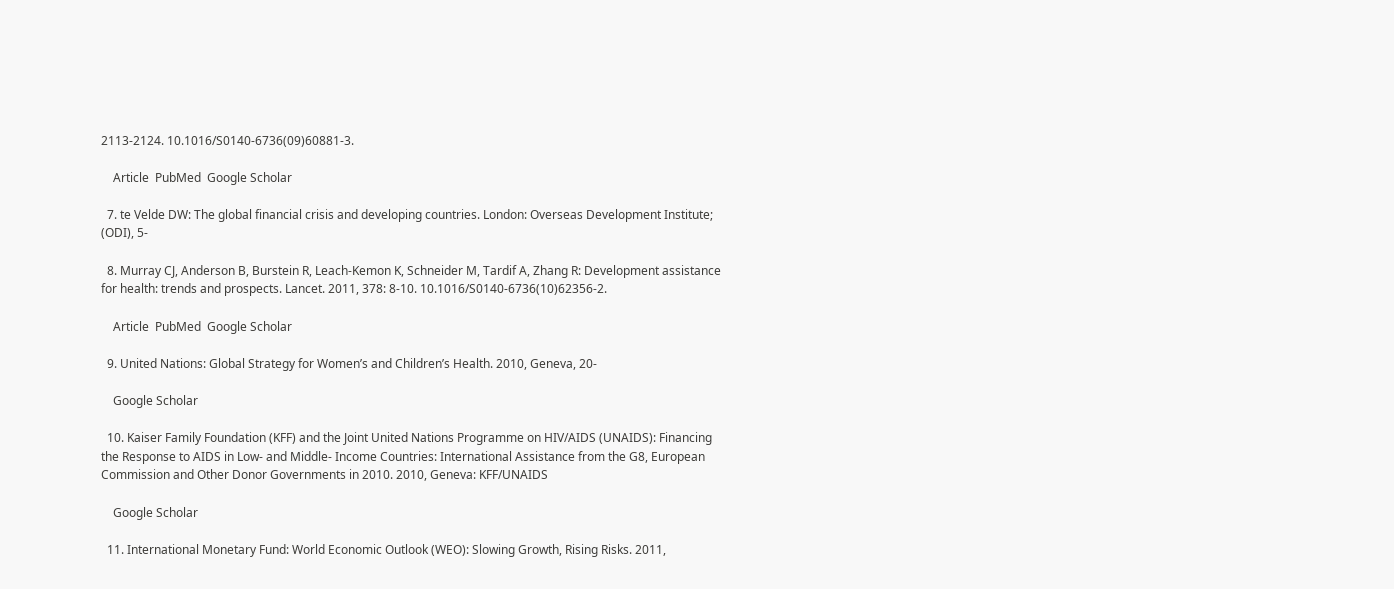2113-2124. 10.1016/S0140-6736(09)60881-3.

    Article  PubMed  Google Scholar

  7. te Velde DW: The global financial crisis and developing countries. London: Overseas Development Institute; (ODI), 5-

  8. Murray CJ, Anderson B, Burstein R, Leach-Kemon K, Schneider M, Tardif A, Zhang R: Development assistance for health: trends and prospects. Lancet. 2011, 378: 8-10. 10.1016/S0140-6736(10)62356-2.

    Article  PubMed  Google Scholar

  9. United Nations: Global Strategy for Women’s and Children’s Health. 2010, Geneva, 20-

    Google Scholar

  10. Kaiser Family Foundation (KFF) and the Joint United Nations Programme on HIV/AIDS (UNAIDS): Financing the Response to AIDS in Low- and Middle- Income Countries: International Assistance from the G8, European Commission and Other Donor Governments in 2010. 2010, Geneva: KFF/UNAIDS

    Google Scholar

  11. International Monetary Fund: World Economic Outlook (WEO): Slowing Growth, Rising Risks. 2011,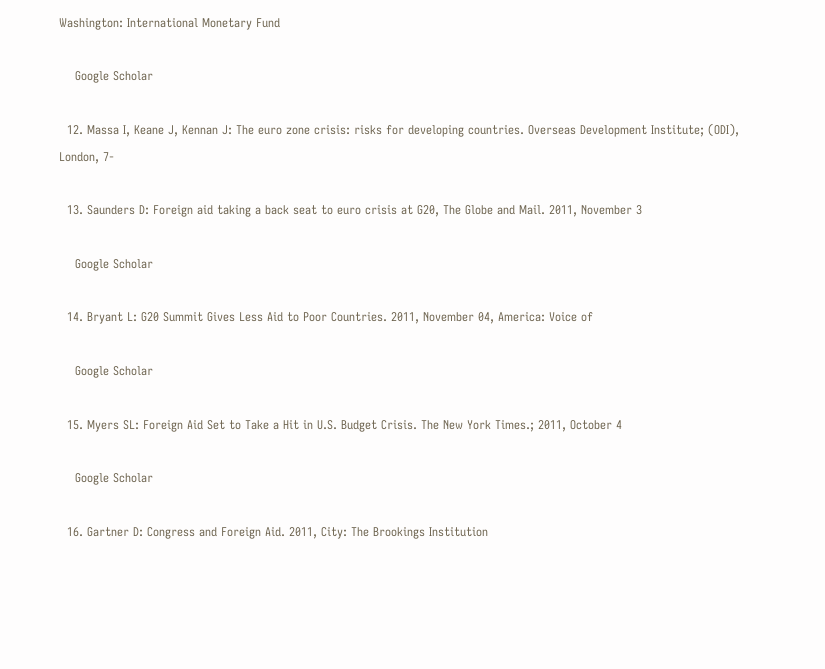Washington: International Monetary Fund

    Google Scholar

  12. Massa I, Keane J, Kennan J: The euro zone crisis: risks for developing countries. Overseas Development Institute; (ODI), London, 7-

  13. Saunders D: Foreign aid taking a back seat to euro crisis at G20, The Globe and Mail. 2011, November 3

    Google Scholar

  14. Bryant L: G20 Summit Gives Less Aid to Poor Countries. 2011, November 04, America: Voice of

    Google Scholar

  15. Myers SL: Foreign Aid Set to Take a Hit in U.S. Budget Crisis. The New York Times.; 2011, October 4

    Google Scholar

  16. Gartner D: Congress and Foreign Aid. 2011, City: The Brookings Institution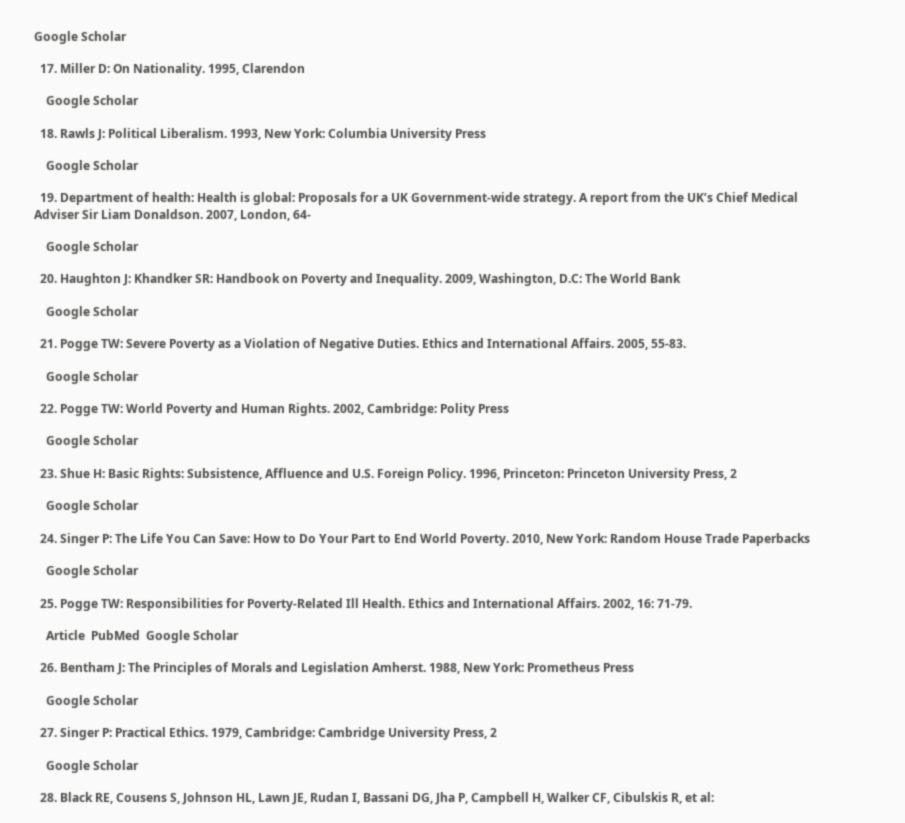Google Scholar

  17. Miller D: On Nationality. 1995, Clarendon

    Google Scholar

  18. Rawls J: Political Liberalism. 1993, New York: Columbia University Press

    Google Scholar

  19. Department of health: Health is global: Proposals for a UK Government-wide strategy. A report from the UK’s Chief Medical Adviser Sir Liam Donaldson. 2007, London, 64-

    Google Scholar

  20. Haughton J: Khandker SR: Handbook on Poverty and Inequality. 2009, Washington, D.C: The World Bank

    Google Scholar

  21. Pogge TW: Severe Poverty as a Violation of Negative Duties. Ethics and International Affairs. 2005, 55-83.

    Google Scholar

  22. Pogge TW: World Poverty and Human Rights. 2002, Cambridge: Polity Press

    Google Scholar

  23. Shue H: Basic Rights: Subsistence, Affluence and U.S. Foreign Policy. 1996, Princeton: Princeton University Press, 2

    Google Scholar

  24. Singer P: The Life You Can Save: How to Do Your Part to End World Poverty. 2010, New York: Random House Trade Paperbacks

    Google Scholar

  25. Pogge TW: Responsibilities for Poverty-Related Ill Health. Ethics and International Affairs. 2002, 16: 71-79.

    Article  PubMed  Google Scholar

  26. Bentham J: The Principles of Morals and Legislation Amherst. 1988, New York: Prometheus Press

    Google Scholar

  27. Singer P: Practical Ethics. 1979, Cambridge: Cambridge University Press, 2

    Google Scholar

  28. Black RE, Cousens S, Johnson HL, Lawn JE, Rudan I, Bassani DG, Jha P, Campbell H, Walker CF, Cibulskis R, et al: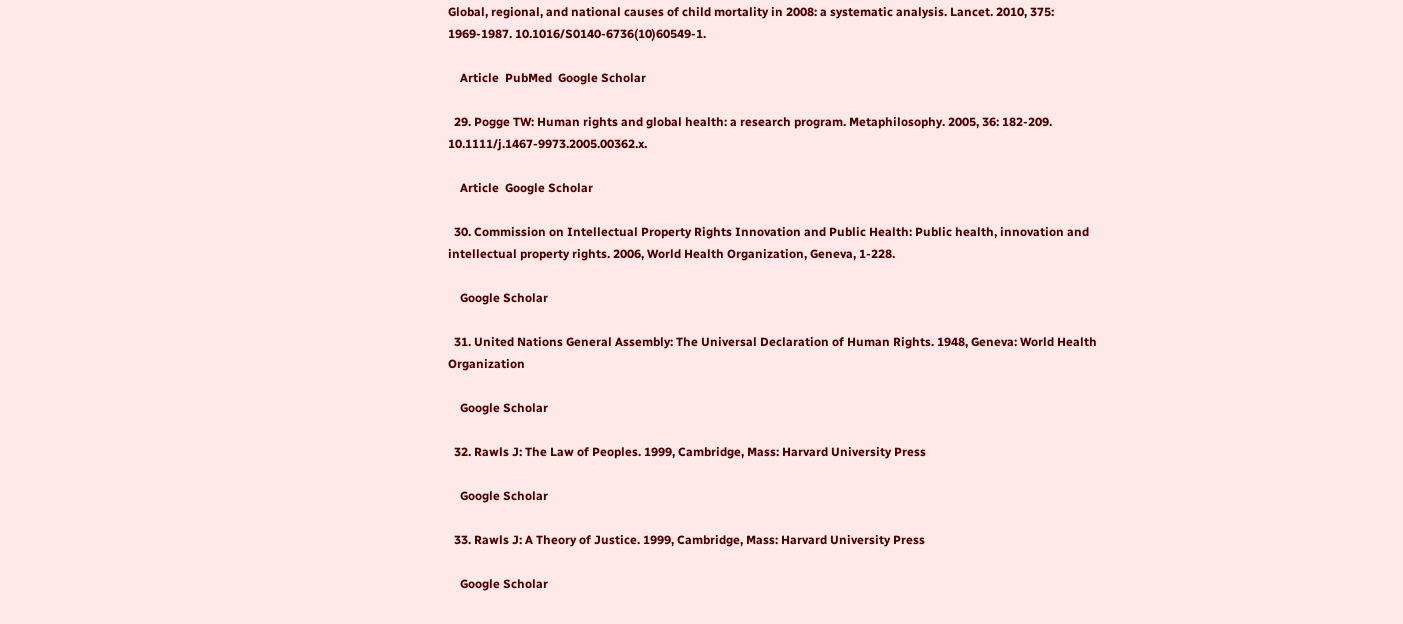Global, regional, and national causes of child mortality in 2008: a systematic analysis. Lancet. 2010, 375: 1969-1987. 10.1016/S0140-6736(10)60549-1.

    Article  PubMed  Google Scholar

  29. Pogge TW: Human rights and global health: a research program. Metaphilosophy. 2005, 36: 182-209. 10.1111/j.1467-9973.2005.00362.x.

    Article  Google Scholar

  30. Commission on Intellectual Property Rights Innovation and Public Health: Public health, innovation and intellectual property rights. 2006, World Health Organization, Geneva, 1-228.

    Google Scholar

  31. United Nations General Assembly: The Universal Declaration of Human Rights. 1948, Geneva: World Health Organization

    Google Scholar

  32. Rawls J: The Law of Peoples. 1999, Cambridge, Mass: Harvard University Press

    Google Scholar

  33. Rawls J: A Theory of Justice. 1999, Cambridge, Mass: Harvard University Press

    Google Scholar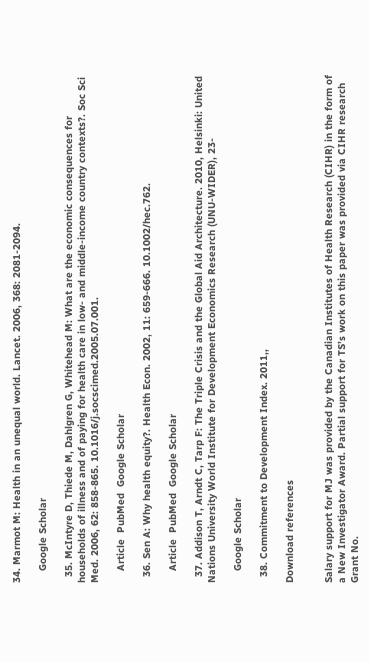34. Marmot M: Health in an unequal world. Lancet. 2006, 368: 2081-2094.

    Google Scholar

  35. McIntyre D, Thiede M, Dahlgren G, Whitehead M: What are the economic consequences for households of illness and of paying for health care in low- and middle-income country contexts?. Soc Sci Med. 2006, 62: 858-865. 10.1016/j.socscimed.2005.07.001.

    Article  PubMed  Google Scholar

  36. Sen A: Why health equity?. Health Econ. 2002, 11: 659-666. 10.1002/hec.762.

    Article  PubMed  Google Scholar

  37. Addison T, Arndt C, Tarp F: The Triple Crisis and the Global Aid Architecture. 2010, Helsinki: United Nations University World Institute for Development Economics Research (UNU-WIDER), 23-

    Google Scholar

  38. Commitment to Development Index. 2011,,

Download references


Salary support for MJ was provided by the Canadian Institutes of Health Research (CIHR) in the form of a New Investigator Award. Partial support for TS’s work on this paper was provided via CIHR research Grant No.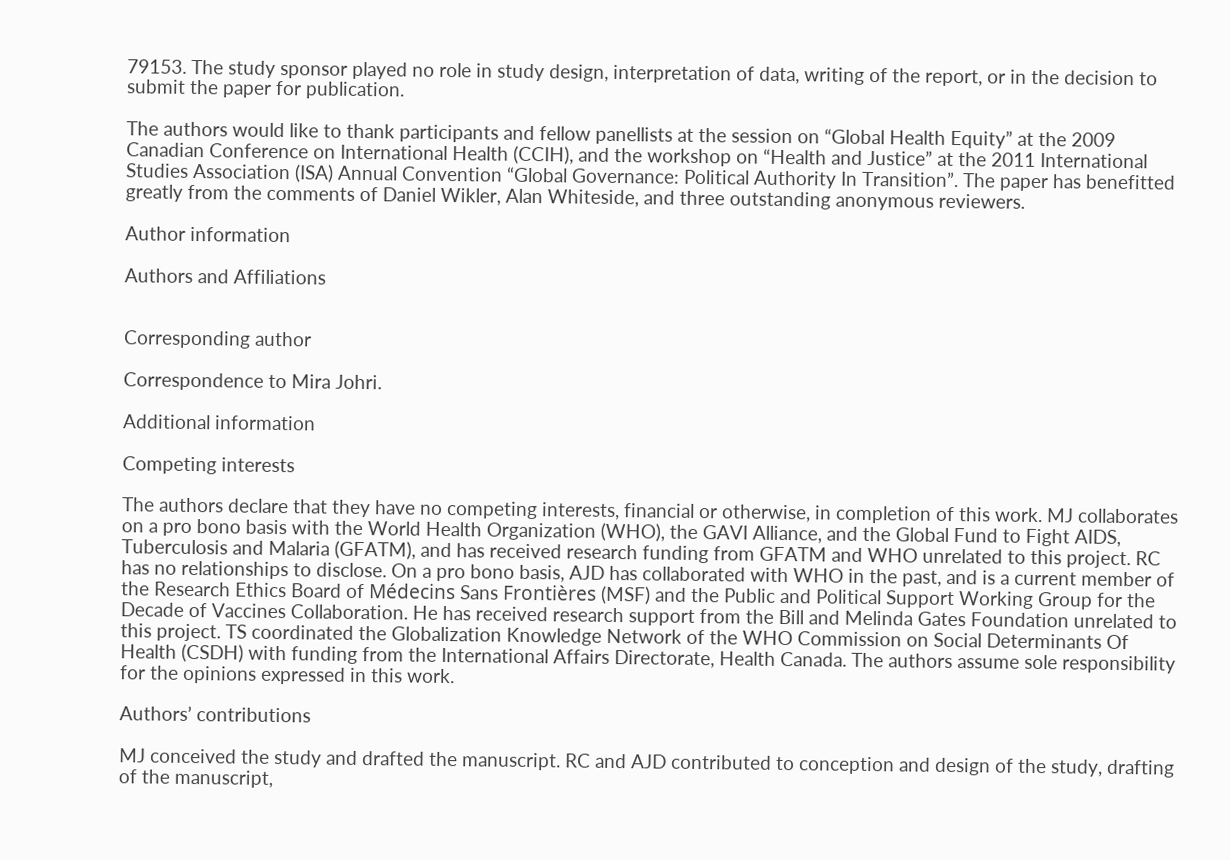79153. The study sponsor played no role in study design, interpretation of data, writing of the report, or in the decision to submit the paper for publication.

The authors would like to thank participants and fellow panellists at the session on “Global Health Equity” at the 2009 Canadian Conference on International Health (CCIH), and the workshop on “Health and Justice” at the 2011 International Studies Association (ISA) Annual Convention “Global Governance: Political Authority In Transition”. The paper has benefitted greatly from the comments of Daniel Wikler, Alan Whiteside, and three outstanding anonymous reviewers.

Author information

Authors and Affiliations


Corresponding author

Correspondence to Mira Johri.

Additional information

Competing interests

The authors declare that they have no competing interests, financial or otherwise, in completion of this work. MJ collaborates on a pro bono basis with the World Health Organization (WHO), the GAVI Alliance, and the Global Fund to Fight AIDS, Tuberculosis and Malaria (GFATM), and has received research funding from GFATM and WHO unrelated to this project. RC has no relationships to disclose. On a pro bono basis, AJD has collaborated with WHO in the past, and is a current member of the Research Ethics Board of Médecins Sans Frontières (MSF) and the Public and Political Support Working Group for the Decade of Vaccines Collaboration. He has received research support from the Bill and Melinda Gates Foundation unrelated to this project. TS coordinated the Globalization Knowledge Network of the WHO Commission on Social Determinants Of Health (CSDH) with funding from the International Affairs Directorate, Health Canada. The authors assume sole responsibility for the opinions expressed in this work.

Authors’ contributions

MJ conceived the study and drafted the manuscript. RC and AJD contributed to conception and design of the study, drafting of the manuscript,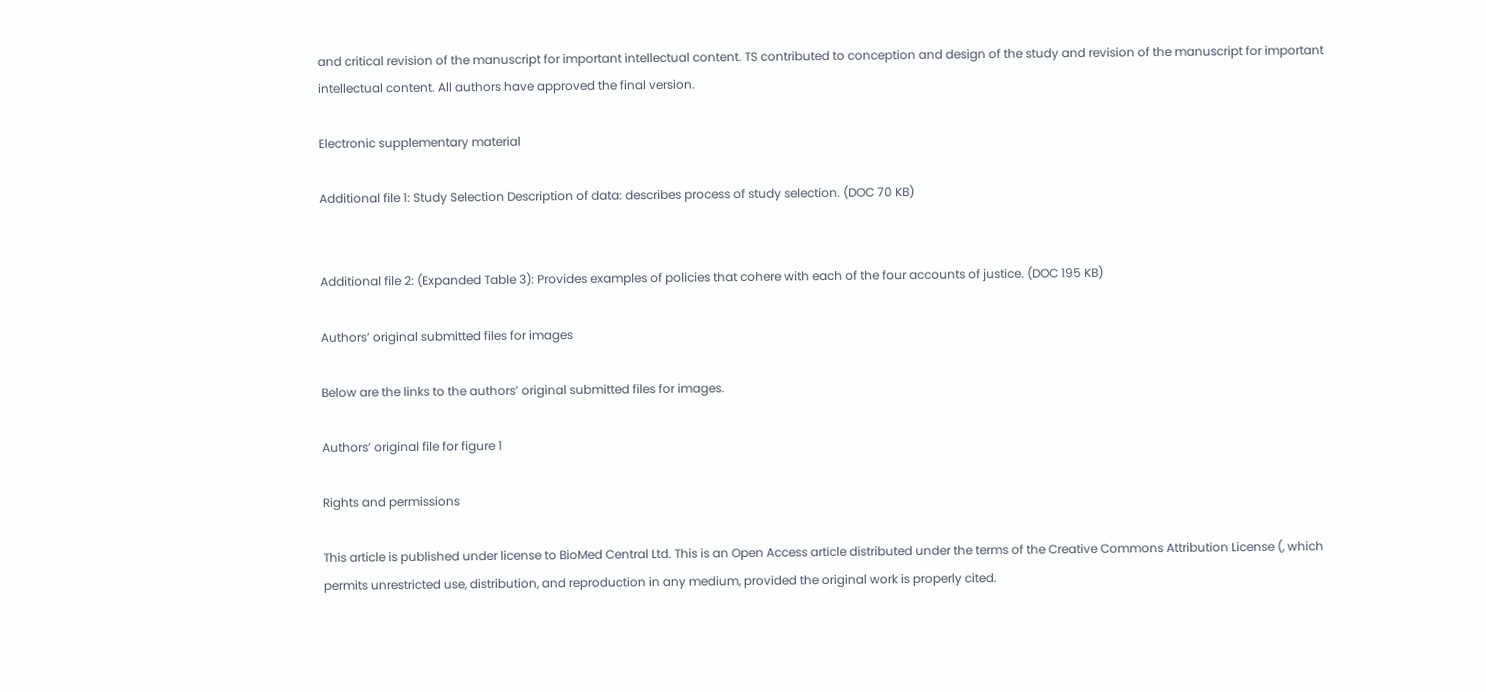and critical revision of the manuscript for important intellectual content. TS contributed to conception and design of the study and revision of the manuscript for important intellectual content. All authors have approved the final version.

Electronic supplementary material

Additional file 1: Study Selection Description of data: describes process of study selection. (DOC 70 KB)


Additional file 2: (Expanded Table 3): Provides examples of policies that cohere with each of the four accounts of justice. (DOC 195 KB)

Authors’ original submitted files for images

Below are the links to the authors’ original submitted files for images.

Authors’ original file for figure 1

Rights and permissions

This article is published under license to BioMed Central Ltd. This is an Open Access article distributed under the terms of the Creative Commons Attribution License (, which permits unrestricted use, distribution, and reproduction in any medium, provided the original work is properly cited.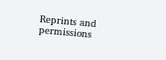Reprints and permissions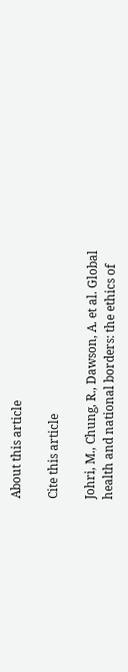About this article

Cite this article

Johri, M., Chung, R., Dawson, A. et al. Global health and national borders: the ethics of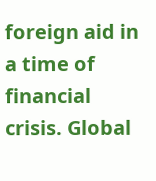foreign aid in a time of financial crisis. Global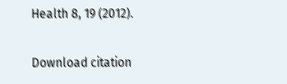Health 8, 19 (2012).

Download citation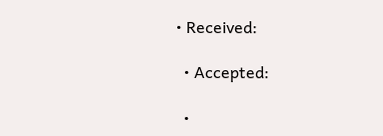• Received:

  • Accepted:

  •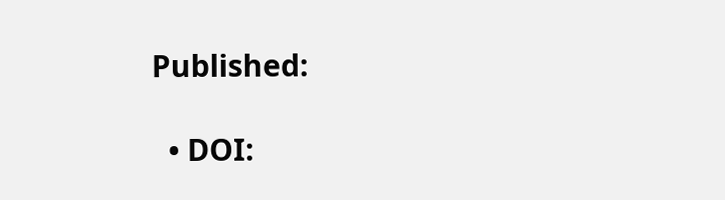Published:

  • DOI: